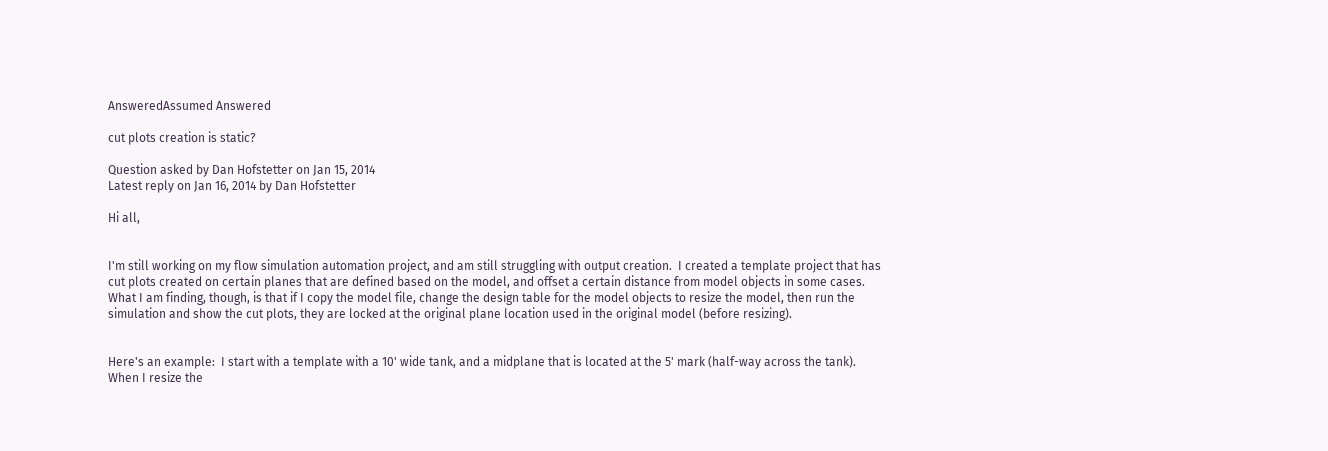AnsweredAssumed Answered

cut plots creation is static?

Question asked by Dan Hofstetter on Jan 15, 2014
Latest reply on Jan 16, 2014 by Dan Hofstetter

Hi all,


I'm still working on my flow simulation automation project, and am still struggling with output creation.  I created a template project that has cut plots created on certain planes that are defined based on the model, and offset a certain distance from model objects in some cases.  What I am finding, though, is that if I copy the model file, change the design table for the model objects to resize the model, then run the simulation and show the cut plots, they are locked at the original plane location used in the original model (before resizing).


Here's an example:  I start with a template with a 10' wide tank, and a midplane that is located at the 5' mark (half-way across the tank).  When I resize the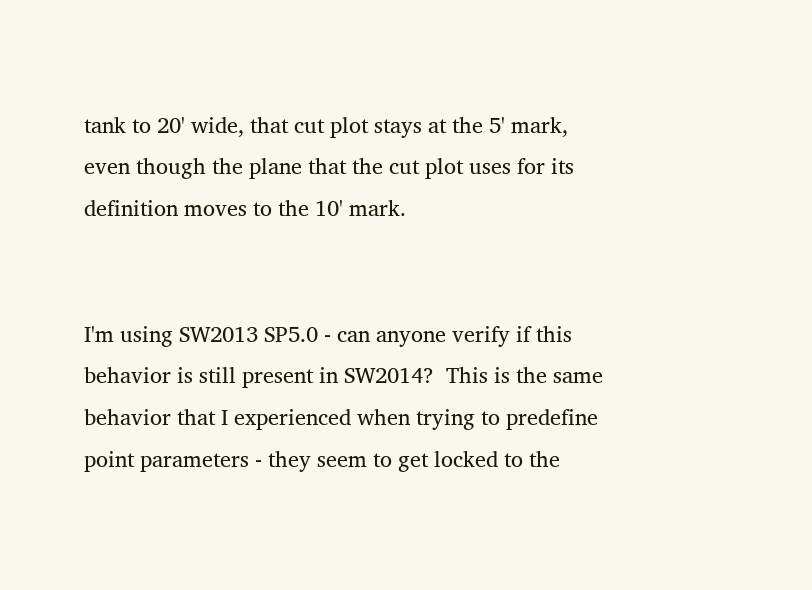tank to 20' wide, that cut plot stays at the 5' mark, even though the plane that the cut plot uses for its definition moves to the 10' mark.


I'm using SW2013 SP5.0 - can anyone verify if this behavior is still present in SW2014?  This is the same behavior that I experienced when trying to predefine point parameters - they seem to get locked to the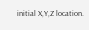initial X,Y,Z location.